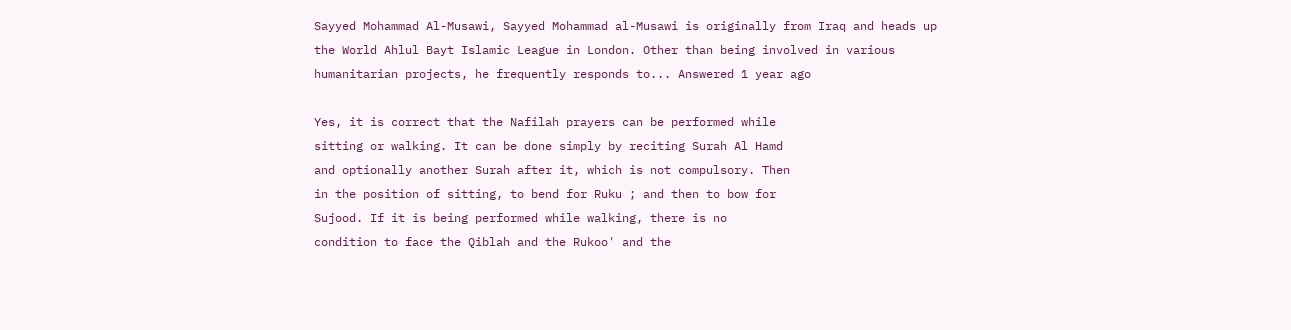Sayyed Mohammad Al-Musawi, Sayyed Mohammad al-Musawi is originally from Iraq and heads up the World Ahlul Bayt Islamic League in London. Other than being involved in various humanitarian projects, he frequently responds to... Answered 1 year ago

Yes, it is correct that the Nafilah prayers can be performed while
sitting or walking. It can be done simply by reciting Surah Al Hamd
and optionally another Surah after it, which is not compulsory. Then
in the position of sitting, to bend for Ruku ; and then to bow for
Sujood. If it is being performed while walking, there is no
condition to face the Qiblah and the Rukoo' and the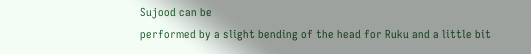Sujood can be
performed by a slight bending of the head for Ruku and a little bit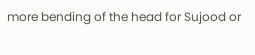more bending of the head for Sujood or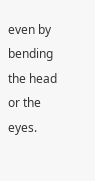even by bending the head or the eyes.